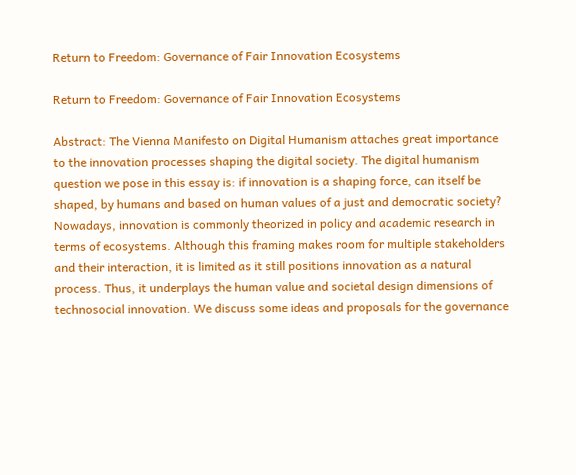Return to Freedom: Governance of Fair Innovation Ecosystems

Return to Freedom: Governance of Fair Innovation Ecosystems

Abstract: The Vienna Manifesto on Digital Humanism attaches great importance to the innovation processes shaping the digital society. The digital humanism question we pose in this essay is: if innovation is a shaping force, can itself be shaped, by humans and based on human values of a just and democratic society? Nowadays, innovation is commonly theorized in policy and academic research in terms of ecosystems. Although this framing makes room for multiple stakeholders and their interaction, it is limited as it still positions innovation as a natural process. Thus, it underplays the human value and societal design dimensions of technosocial innovation. We discuss some ideas and proposals for the governance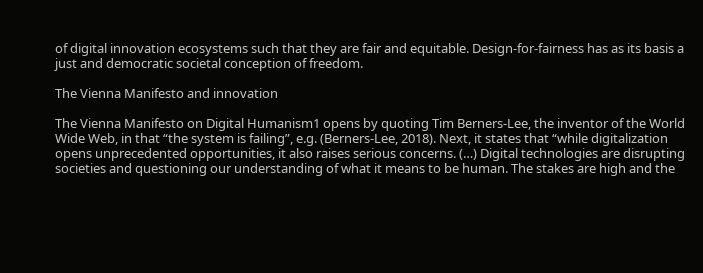of digital innovation ecosystems such that they are fair and equitable. Design-for-fairness has as its basis a just and democratic societal conception of freedom.

The Vienna Manifesto and innovation

The Vienna Manifesto on Digital Humanism1 opens by quoting Tim Berners-Lee, the inventor of the World Wide Web, in that “the system is failing”, e.g. (Berners-Lee, 2018). Next, it states that “while digitalization opens unprecedented opportunities, it also raises serious concerns. (…) Digital technologies are disrupting societies and questioning our understanding of what it means to be human. The stakes are high and the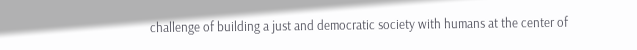challenge of building a just and democratic society with humans at the center of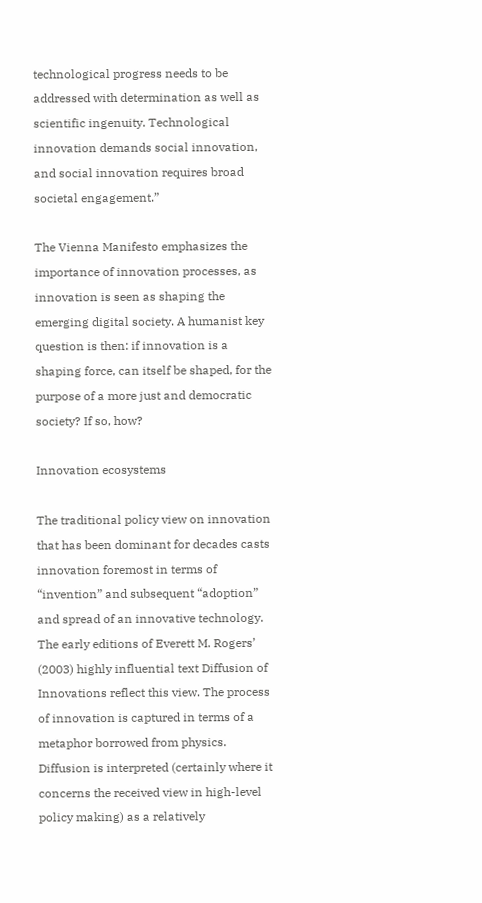technological progress needs to be addressed with determination as well as scientific ingenuity. Technological innovation demands social innovation, and social innovation requires broad societal engagement.”

The Vienna Manifesto emphasizes the importance of innovation processes, as innovation is seen as shaping the emerging digital society. A humanist key question is then: if innovation is a shaping force, can itself be shaped, for the purpose of a more just and democratic society? If so, how?

Innovation ecosystems

The traditional policy view on innovation that has been dominant for decades casts innovation foremost in terms of “invention” and subsequent “adoption” and spread of an innovative technology. The early editions of Everett M. Rogers’ (2003) highly influential text Diffusion of Innovations reflect this view. The process of innovation is captured in terms of a metaphor borrowed from physics. Diffusion is interpreted (certainly where it concerns the received view in high-level policy making) as a relatively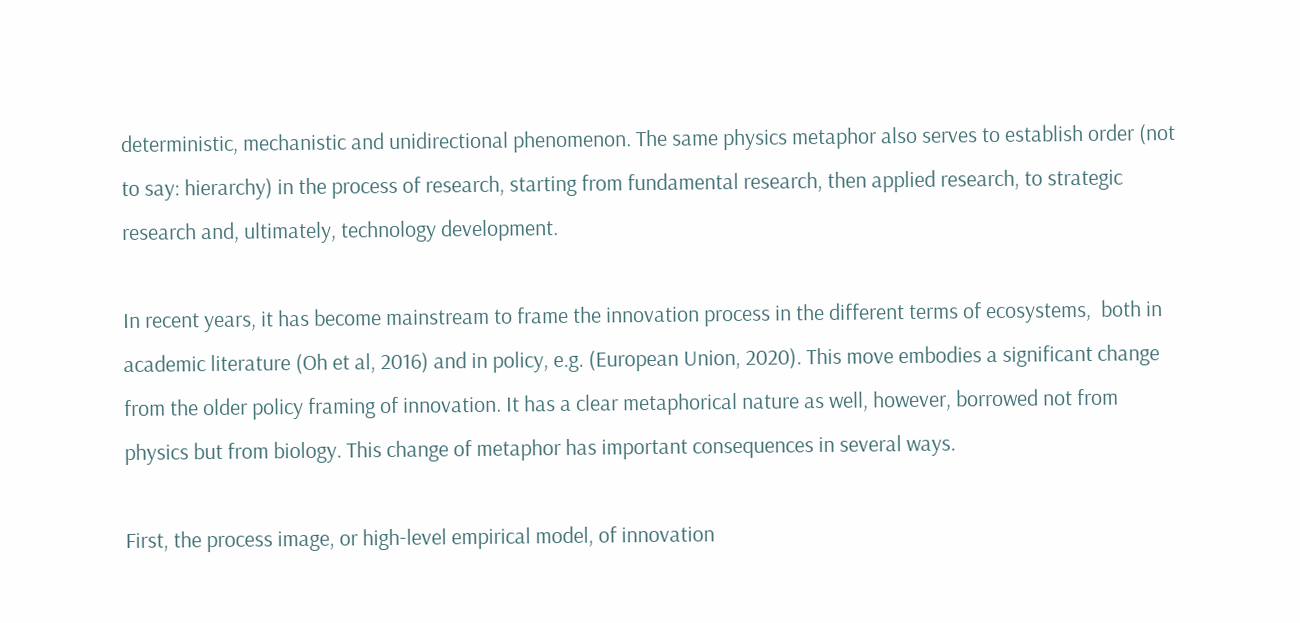deterministic, mechanistic and unidirectional phenomenon. The same physics metaphor also serves to establish order (not to say: hierarchy) in the process of research, starting from fundamental research, then applied research, to strategic research and, ultimately, technology development.

In recent years, it has become mainstream to frame the innovation process in the different terms of ecosystems,  both in academic literature (Oh et al, 2016) and in policy, e.g. (European Union, 2020). This move embodies a significant change from the older policy framing of innovation. It has a clear metaphorical nature as well, however, borrowed not from physics but from biology. This change of metaphor has important consequences in several ways.

First, the process image, or high-level empirical model, of innovation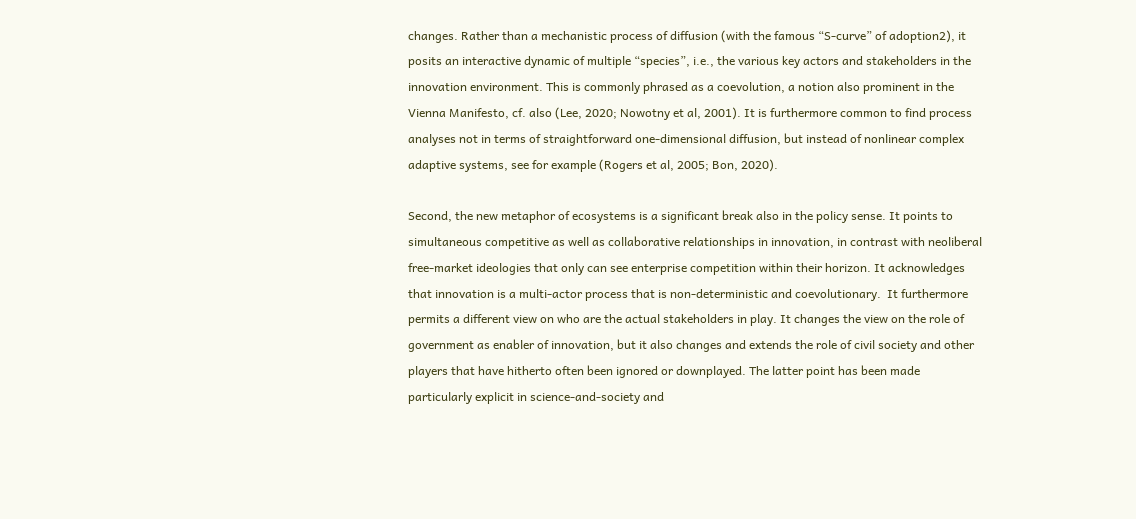changes. Rather than a mechanistic process of diffusion (with the famous “S-curve” of adoption2), it posits an interactive dynamic of multiple “species”, i.e., the various key actors and stakeholders in the innovation environment. This is commonly phrased as a coevolution, a notion also prominent in the Vienna Manifesto, cf. also (Lee, 2020; Nowotny et al, 2001). It is furthermore common to find process analyses not in terms of straightforward one-dimensional diffusion, but instead of nonlinear complex adaptive systems, see for example (Rogers et al, 2005; Bon, 2020).

Second, the new metaphor of ecosystems is a significant break also in the policy sense. It points to simultaneous competitive as well as collaborative relationships in innovation, in contrast with neoliberal free-market ideologies that only can see enterprise competition within their horizon. It acknowledges that innovation is a multi-actor process that is non-deterministic and coevolutionary.  It furthermore permits a different view on who are the actual stakeholders in play. It changes the view on the role of government as enabler of innovation, but it also changes and extends the role of civil society and other players that have hitherto often been ignored or downplayed. The latter point has been made particularly explicit in science-and-society and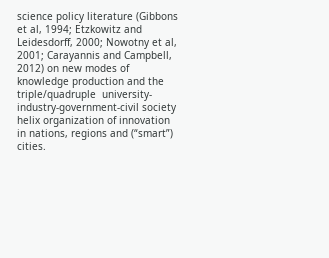science policy literature (Gibbons et al, 1994; Etzkowitz and Leidesdorff, 2000; Nowotny et al, 2001; Carayannis and Campbell, 2012) on new modes of knowledge production and the triple/quadruple  university-industry-government-civil society helix organization of innovation in nations, regions and (“smart”) cities.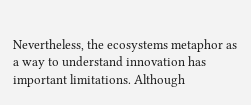Nevertheless, the ecosystems metaphor as a way to understand innovation has important limitations. Although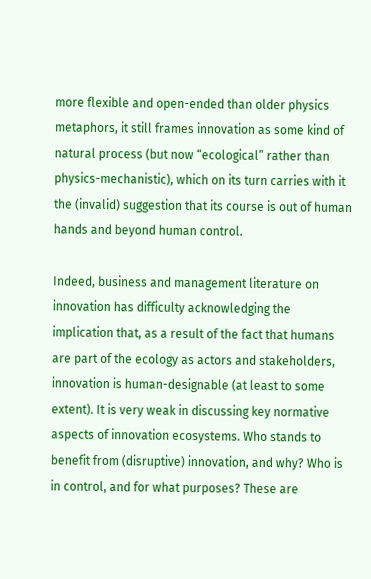more flexible and open-ended than older physics metaphors, it still frames innovation as some kind of natural process (but now “ecological” rather than physics-mechanistic), which on its turn carries with it the (invalid) suggestion that its course is out of human hands and beyond human control.

Indeed, business and management literature on innovation has difficulty acknowledging the implication that, as a result of the fact that humans are part of the ecology as actors and stakeholders, innovation is human-designable (at least to some extent). It is very weak in discussing key normative aspects of innovation ecosystems. Who stands to benefit from (disruptive) innovation, and why? Who is in control, and for what purposes? These are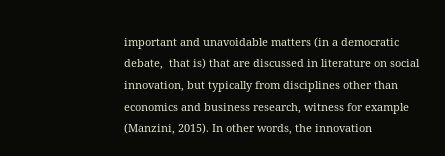important and unavoidable matters (in a democratic debate,  that is) that are discussed in literature on social innovation, but typically from disciplines other than economics and business research, witness for example (Manzini, 2015). In other words, the innovation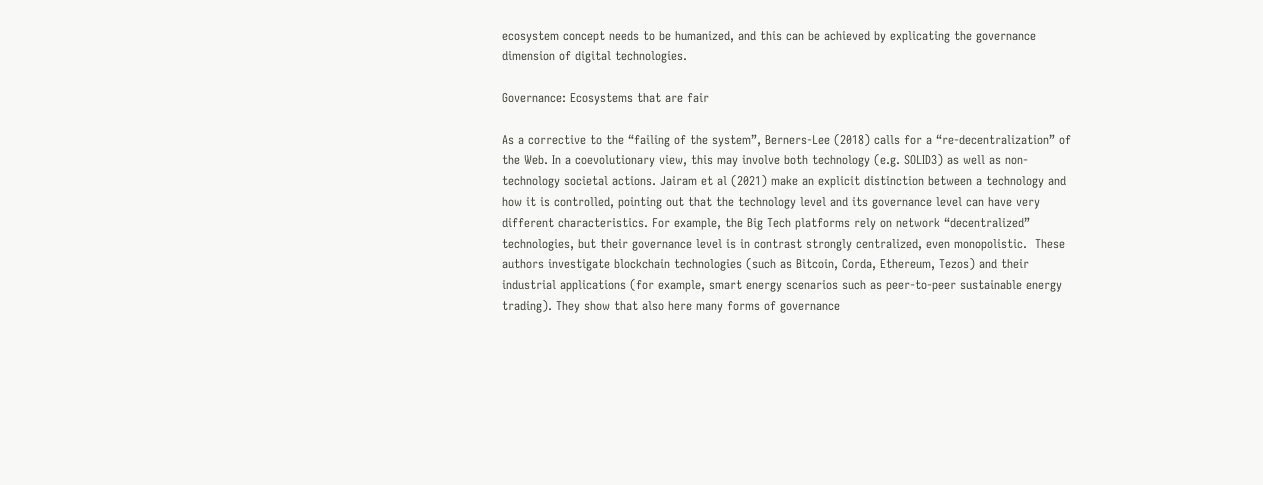ecosystem concept needs to be humanized, and this can be achieved by explicating the governance dimension of digital technologies.

Governance: Ecosystems that are fair

As a corrective to the “failing of the system”, Berners-Lee (2018) calls for a “re-decentralization” of the Web. In a coevolutionary view, this may involve both technology (e.g. SOLID3) as well as non-technology societal actions. Jairam et al (2021) make an explicit distinction between a technology and how it is controlled, pointing out that the technology level and its governance level can have very different characteristics. For example, the Big Tech platforms rely on network “decentralized” technologies, but their governance level is in contrast strongly centralized, even monopolistic.  These authors investigate blockchain technologies (such as Bitcoin, Corda, Ethereum, Tezos) and their industrial applications (for example, smart energy scenarios such as peer-to-peer sustainable energy trading). They show that also here many forms of governance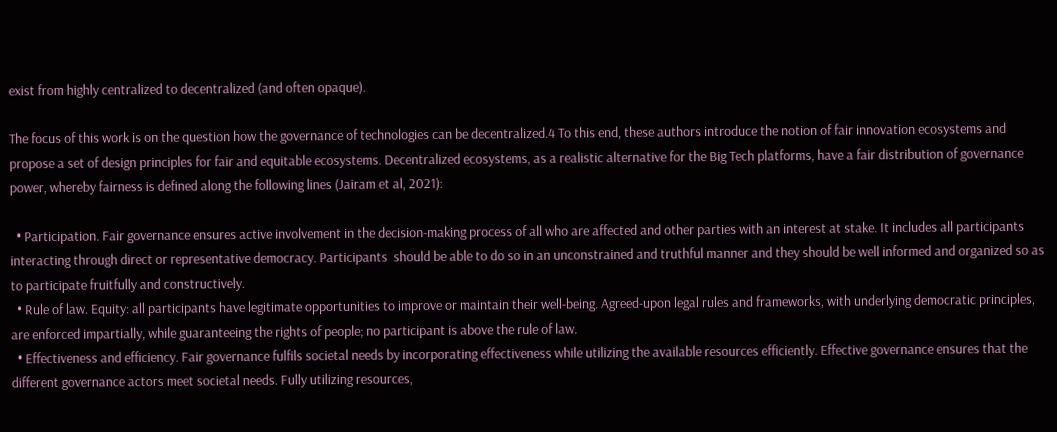exist from highly centralized to decentralized (and often opaque).

The focus of this work is on the question how the governance of technologies can be decentralized.4 To this end, these authors introduce the notion of fair innovation ecosystems and propose a set of design principles for fair and equitable ecosystems. Decentralized ecosystems, as a realistic alternative for the Big Tech platforms, have a fair distribution of governance power, whereby fairness is defined along the following lines (Jairam et al, 2021):

  • Participation. Fair governance ensures active involvement in the decision-making process of all who are affected and other parties with an interest at stake. It includes all participants interacting through direct or representative democracy. Participants  should be able to do so in an unconstrained and truthful manner and they should be well informed and organized so as to participate fruitfully and constructively.
  • Rule of law. Equity: all participants have legitimate opportunities to improve or maintain their well-being. Agreed-upon legal rules and frameworks, with underlying democratic principles, are enforced impartially, while guaranteeing the rights of people; no participant is above the rule of law.
  • Effectiveness and efficiency. Fair governance fulfils societal needs by incorporating effectiveness while utilizing the available resources efficiently. Effective governance ensures that the different governance actors meet societal needs. Fully utilizing resources,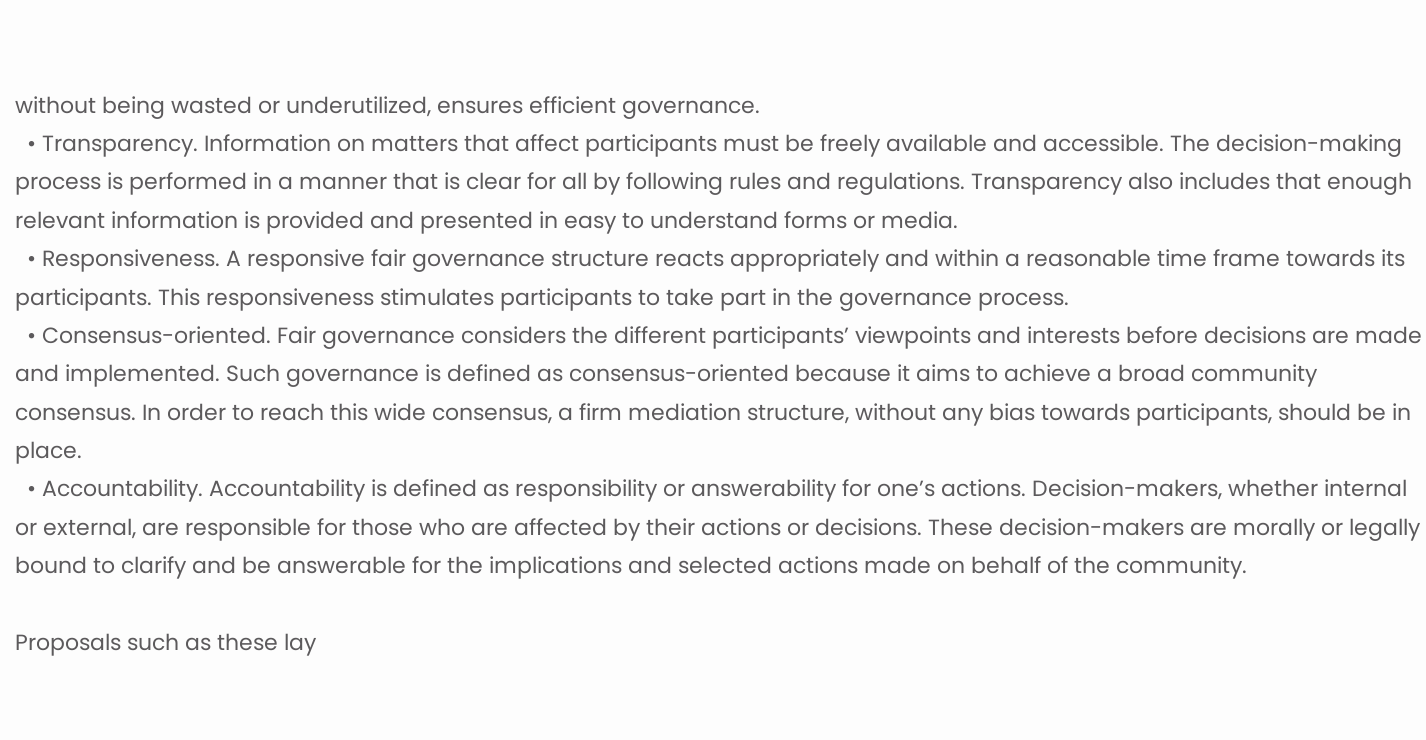without being wasted or underutilized, ensures efficient governance.
  • Transparency. Information on matters that affect participants must be freely available and accessible. The decision-making process is performed in a manner that is clear for all by following rules and regulations. Transparency also includes that enough relevant information is provided and presented in easy to understand forms or media.
  • Responsiveness. A responsive fair governance structure reacts appropriately and within a reasonable time frame towards its participants. This responsiveness stimulates participants to take part in the governance process.
  • Consensus-oriented. Fair governance considers the different participants’ viewpoints and interests before decisions are made and implemented. Such governance is defined as consensus-oriented because it aims to achieve a broad community consensus. In order to reach this wide consensus, a firm mediation structure, without any bias towards participants, should be in place.
  • Accountability. Accountability is defined as responsibility or answerability for one’s actions. Decision-makers, whether internal or external, are responsible for those who are affected by their actions or decisions. These decision-makers are morally or legally bound to clarify and be answerable for the implications and selected actions made on behalf of the community.

Proposals such as these lay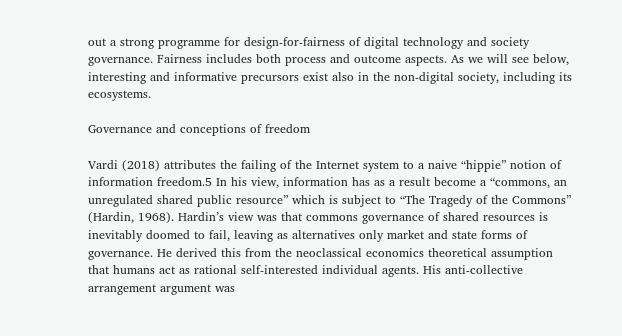out a strong programme for design-for-fairness of digital technology and society governance. Fairness includes both process and outcome aspects. As we will see below, interesting and informative precursors exist also in the non-digital society, including its ecosystems.

Governance and conceptions of freedom

Vardi (2018) attributes the failing of the Internet system to a naive “hippie” notion of information freedom.5 In his view, information has as a result become a “commons, an unregulated shared public resource” which is subject to “The Tragedy of the Commons” (Hardin, 1968). Hardin’s view was that commons governance of shared resources is inevitably doomed to fail, leaving as alternatives only market and state forms of governance. He derived this from the neoclassical economics theoretical assumption that humans act as rational self-interested individual agents. His anti-collective arrangement argument was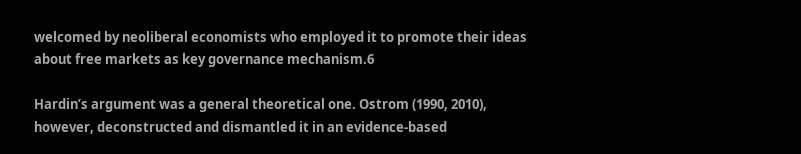welcomed by neoliberal economists who employed it to promote their ideas about free markets as key governance mechanism.6

Hardin’s argument was a general theoretical one. Ostrom (1990, 2010), however, deconstructed and dismantled it in an evidence-based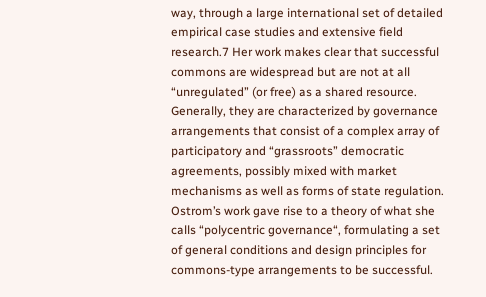way, through a large international set of detailed empirical case studies and extensive field research.7 Her work makes clear that successful commons are widespread but are not at all “unregulated” (or free) as a shared resource. Generally, they are characterized by governance arrangements that consist of a complex array of participatory and “grassroots” democratic agreements, possibly mixed with market mechanisms as well as forms of state regulation. Ostrom’s work gave rise to a theory of what she calls “polycentric governance“, formulating a set of general conditions and design principles for commons-type arrangements to be successful.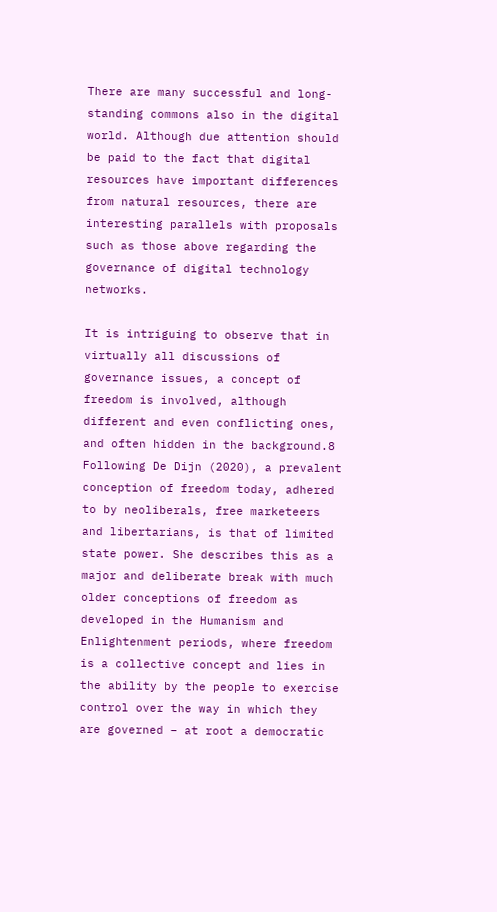There are many successful and long-standing commons also in the digital world. Although due attention should be paid to the fact that digital resources have important differences from natural resources, there are interesting parallels with proposals such as those above regarding the governance of digital technology networks.

It is intriguing to observe that in virtually all discussions of governance issues, a concept of freedom is involved, although different and even conflicting ones, and often hidden in the background.8 Following De Dijn (2020), a prevalent conception of freedom today, adhered to by neoliberals, free marketeers and libertarians, is that of limited state power. She describes this as a major and deliberate break with much older conceptions of freedom as developed in the Humanism and Enlightenment periods, where freedom is a collective concept and lies in the ability by the people to exercise control over the way in which they are governed – at root a democratic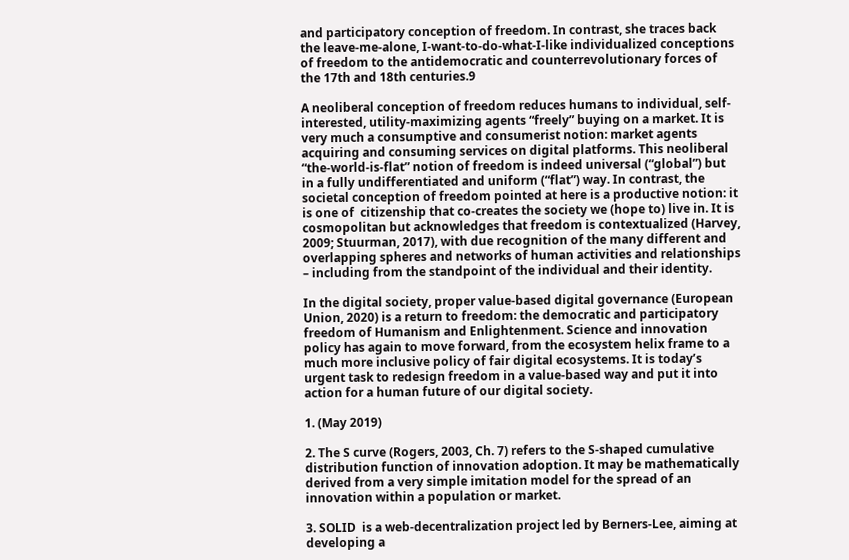and participatory conception of freedom. In contrast, she traces back the leave-me-alone, I-want-to-do-what-I-like individualized conceptions of freedom to the antidemocratic and counterrevolutionary forces of the 17th and 18th centuries.9

A neoliberal conception of freedom reduces humans to individual, self-interested, utility-maximizing agents “freely” buying on a market. It is very much a consumptive and consumerist notion: market agents acquiring and consuming services on digital platforms. This neoliberal “the-world-is-flat” notion of freedom is indeed universal (“global”) but in a fully undifferentiated and uniform (“flat”) way. In contrast, the societal conception of freedom pointed at here is a productive notion: it is one of  citizenship that co-creates the society we (hope to) live in. It is cosmopolitan but acknowledges that freedom is contextualized (Harvey, 2009; Stuurman, 2017), with due recognition of the many different and overlapping spheres and networks of human activities and relationships – including from the standpoint of the individual and their identity.

In the digital society, proper value-based digital governance (European Union, 2020) is a return to freedom: the democratic and participatory freedom of Humanism and Enlightenment. Science and innovation policy has again to move forward, from the ecosystem helix frame to a much more inclusive policy of fair digital ecosystems. It is today’s urgent task to redesign freedom in a value-based way and put it into action for a human future of our digital society.

1. (May 2019)

2. The S curve (Rogers, 2003, Ch. 7) refers to the S-shaped cumulative distribution function of innovation adoption. It may be mathematically derived from a very simple imitation model for the spread of an innovation within a population or market.

3. SOLID  is a web-decentralization project led by Berners-Lee, aiming at developing a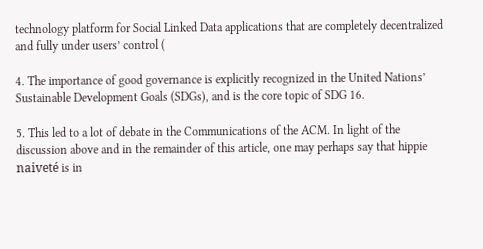technology platform for Social Linked Data applications that are completely decentralized and fully under users’ control (

4. The importance of good governance is explicitly recognized in the United Nations’ Sustainable Development Goals (SDGs), and is the core topic of SDG 16.

5. This led to a lot of debate in the Communications of the ACM. In light of the discussion above and in the remainder of this article, one may perhaps say that hippie naiveté is in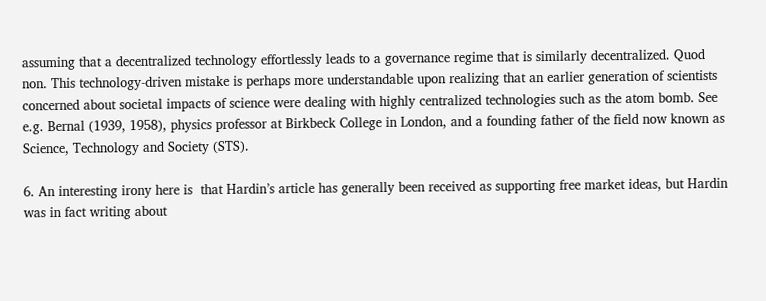assuming that a decentralized technology effortlessly leads to a governance regime that is similarly decentralized. Quod non. This technology-driven mistake is perhaps more understandable upon realizing that an earlier generation of scientists concerned about societal impacts of science were dealing with highly centralized technologies such as the atom bomb. See e.g. Bernal (1939, 1958), physics professor at Birkbeck College in London, and a founding father of the field now known as Science, Technology and Society (STS).

6. An interesting irony here is  that Hardin’s article has generally been received as supporting free market ideas, but Hardin was in fact writing about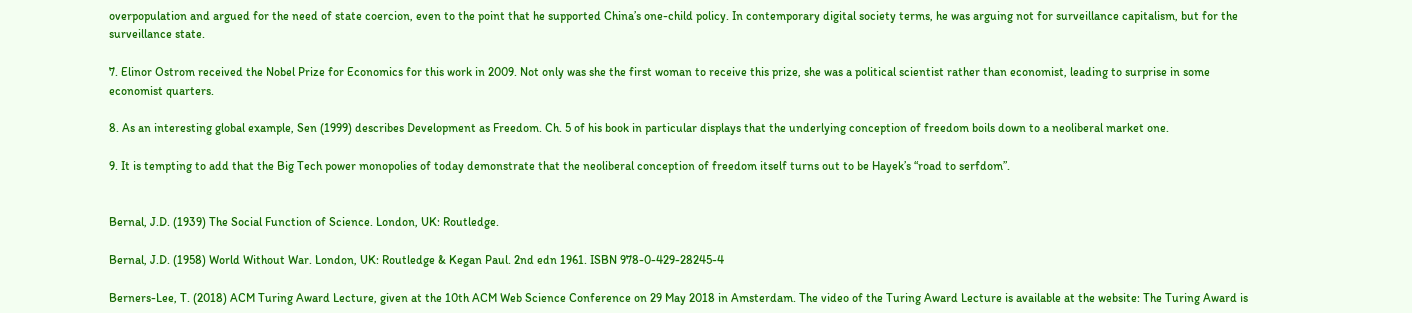overpopulation and argued for the need of state coercion, even to the point that he supported China’s one-child policy. In contemporary digital society terms, he was arguing not for surveillance capitalism, but for the surveillance state.

7. Elinor Ostrom received the Nobel Prize for Economics for this work in 2009. Not only was she the first woman to receive this prize, she was a political scientist rather than economist, leading to surprise in some economist quarters.

8. As an interesting global example, Sen (1999) describes Development as Freedom. Ch. 5 of his book in particular displays that the underlying conception of freedom boils down to a neoliberal market one.

9. It is tempting to add that the Big Tech power monopolies of today demonstrate that the neoliberal conception of freedom itself turns out to be Hayek’s “road to serfdom”.


Bernal, J.D. (1939) The Social Function of Science. London, UK: Routledge.

Bernal, J.D. (1958) World Without War. London, UK: Routledge & Kegan Paul. 2nd edn 1961. ISBN 978-0-429-28245-4

Berners-Lee, T. (2018) ACM Turing Award Lecture, given at the 10th ACM Web Science Conference on 29 May 2018 in Amsterdam. The video of the Turing Award Lecture is available at the website: The Turing Award is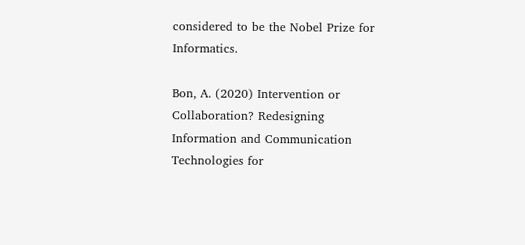considered to be the Nobel Prize for Informatics.

Bon, A. (2020) Intervention or Collaboration? Redesigning Information and Communication Technologies for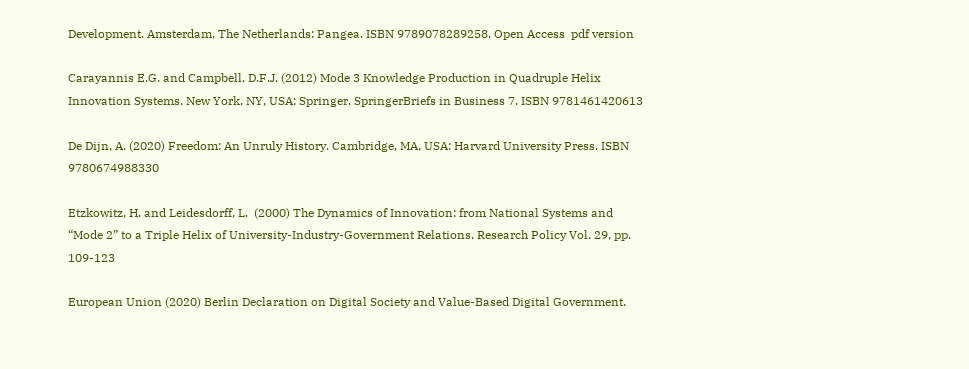Development. Amsterdam, The Netherlands: Pangea. ISBN 9789078289258. Open Access  pdf version

Carayannis E.G. and Campbell, D.F.J. (2012) Mode 3 Knowledge Production in Quadruple Helix Innovation Systems. New York, NY, USA: Springer. SpringerBriefs in Business 7. ISBN 9781461420613

De Dijn, A. (2020) Freedom: An Unruly History. Cambridge, MA, USA: Harvard University Press. ISBN 9780674988330

Etzkowitz, H. and Leidesdorff, L.  (2000) The Dynamics of Innovation: from National Systems and “Mode 2” to a Triple Helix of University-Industry-Government Relations. Research Policy Vol. 29, pp. 109-123

European Union (2020) Berlin Declaration on Digital Society and Value-Based Digital Government.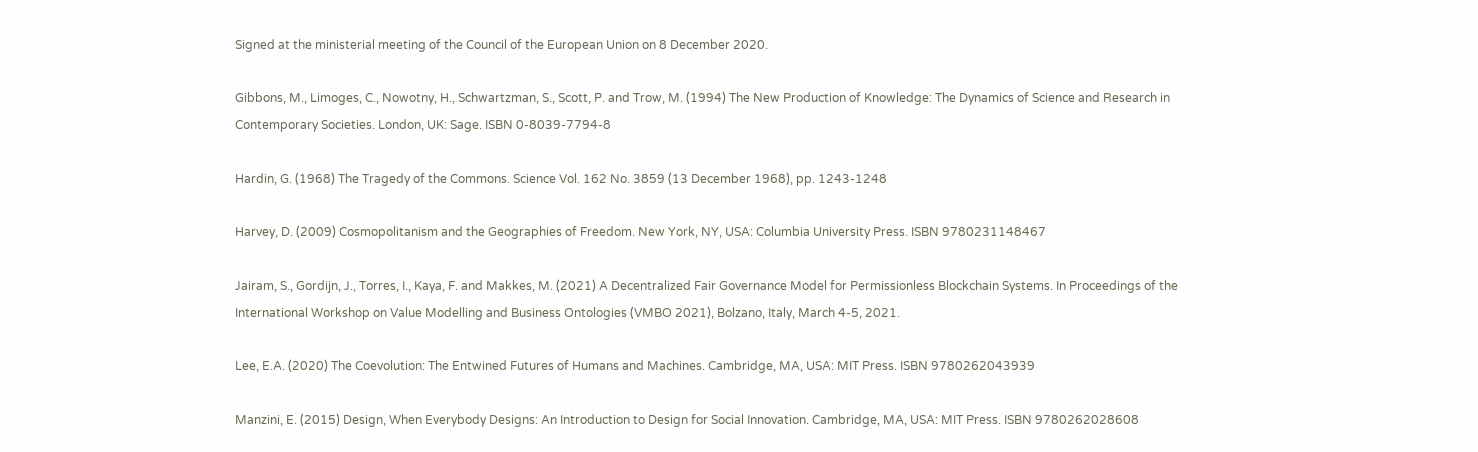Signed at the ministerial meeting of the Council of the European Union on 8 December 2020.

Gibbons, M., Limoges, C., Nowotny, H., Schwartzman, S., Scott, P. and Trow, M. (1994) The New Production of Knowledge: The Dynamics of Science and Research in Contemporary Societies. London, UK: Sage. ISBN 0-8039-7794-8

Hardin, G. (1968) The Tragedy of the Commons. Science Vol. 162 No. 3859 (13 December 1968), pp. 1243-1248

Harvey, D. (2009) Cosmopolitanism and the Geographies of Freedom. New York, NY, USA: Columbia University Press. ISBN 9780231148467

Jairam, S., Gordijn, J., Torres, I., Kaya, F. and Makkes, M. (2021) A Decentralized Fair Governance Model for Permissionless Blockchain Systems. In Proceedings of the International Workshop on Value Modelling and Business Ontologies (VMBO 2021), Bolzano, Italy, March 4-5, 2021.

Lee, E.A. (2020) The Coevolution: The Entwined Futures of Humans and Machines. Cambridge, MA, USA: MIT Press. ISBN 9780262043939

Manzini, E. (2015) Design, When Everybody Designs: An Introduction to Design for Social Innovation. Cambridge, MA, USA: MIT Press. ISBN 9780262028608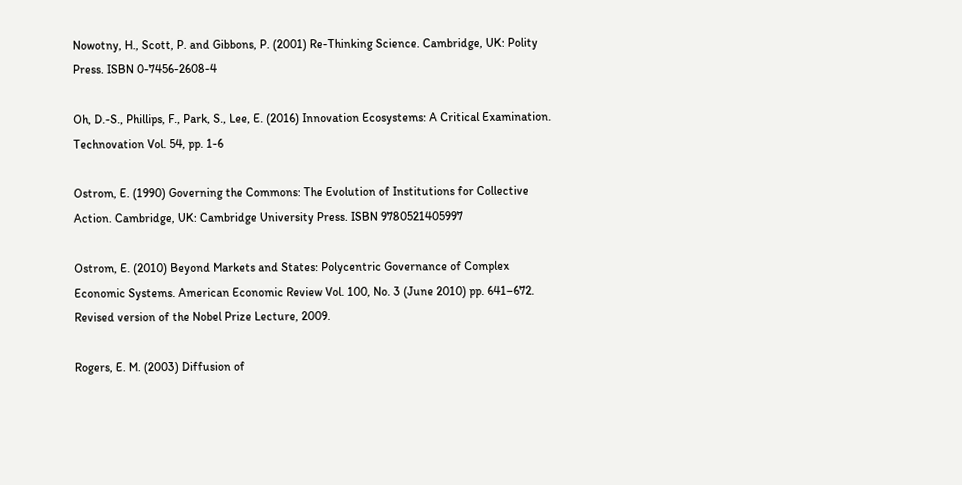Nowotny, H., Scott, P. and Gibbons, P. (2001) Re-Thinking Science. Cambridge, UK: Polity Press. ISBN 0-7456-2608-4

Oh, D.-S., Phillips, F., Park, S., Lee, E. (2016) Innovation Ecosystems: A Critical Examination. Technovation Vol. 54, pp. 1-6

Ostrom, E. (1990) Governing the Commons: The Evolution of Institutions for Collective Action. Cambridge, UK: Cambridge University Press. ISBN 9780521405997

Ostrom, E. (2010) Beyond Markets and States: Polycentric Governance of Complex Economic Systems. American Economic Review Vol. 100, No. 3 (June 2010) pp. 641–672. Revised version of the Nobel Prize Lecture, 2009.

Rogers, E. M. (2003) Diffusion of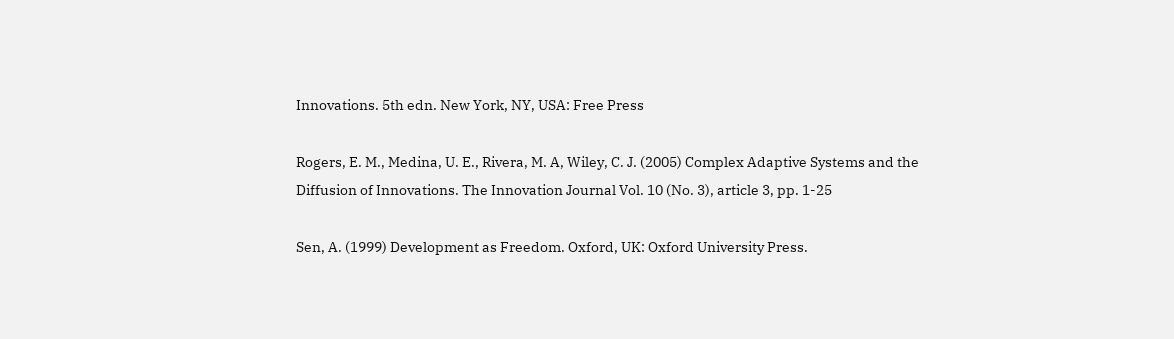Innovations. 5th edn. New York, NY, USA: Free Press

Rogers, E. M., Medina, U. E., Rivera, M. A, Wiley, C. J. (2005) Complex Adaptive Systems and the Diffusion of Innovations. The Innovation Journal Vol. 10 (No. 3), article 3, pp. 1-25

Sen, A. (1999) Development as Freedom. Oxford, UK: Oxford University Press.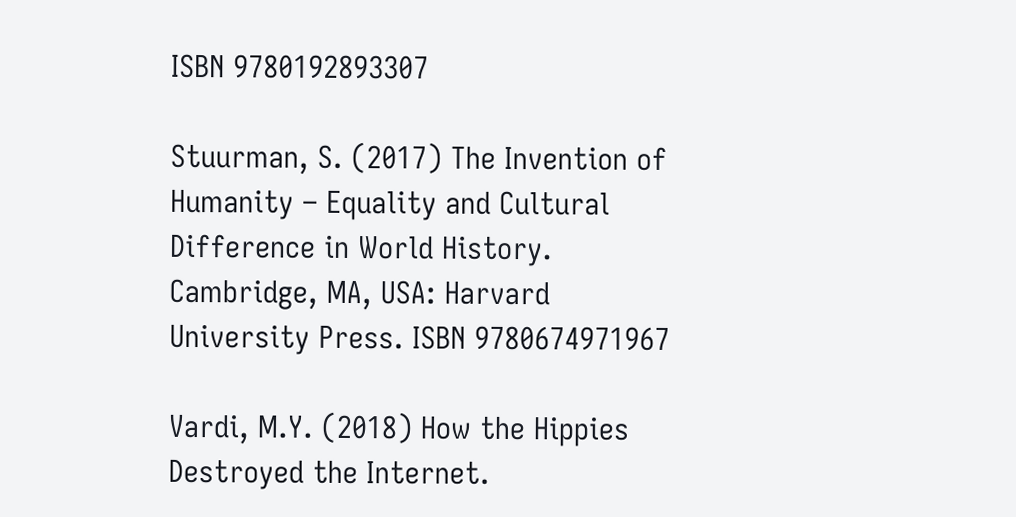ISBN 9780192893307

Stuurman, S. (2017) The Invention of Humanity – Equality and Cultural Difference in World History. Cambridge, MA, USA: Harvard University Press. ISBN 9780674971967

Vardi, M.Y. (2018) How the Hippies Destroyed the Internet.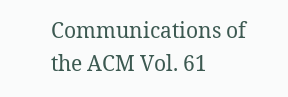Communications of the ACM Vol. 61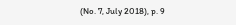(No. 7, July 2018), p. 9